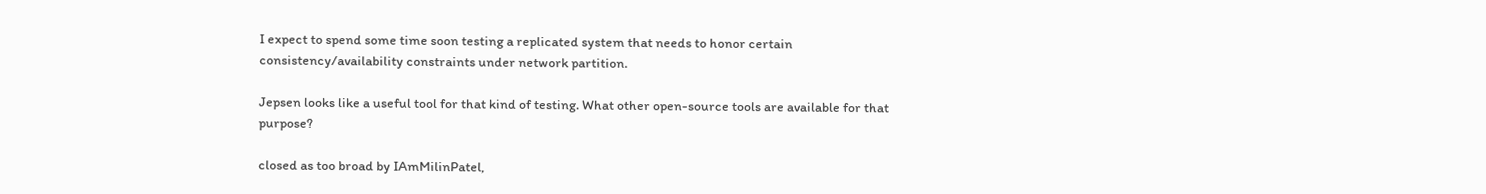I expect to spend some time soon testing a replicated system that needs to honor certain consistency/availability constraints under network partition.

Jepsen looks like a useful tool for that kind of testing. What other open-source tools are available for that purpose?

closed as too broad by IAmMilinPatel,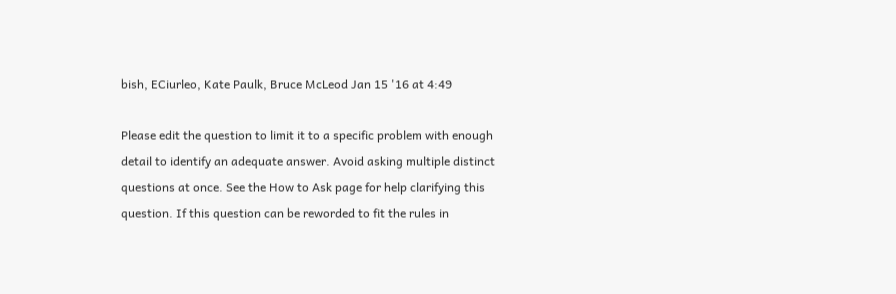bish, ECiurleo, Kate Paulk, Bruce McLeod Jan 15 '16 at 4:49

Please edit the question to limit it to a specific problem with enough detail to identify an adequate answer. Avoid asking multiple distinct questions at once. See the How to Ask page for help clarifying this question. If this question can be reworded to fit the rules in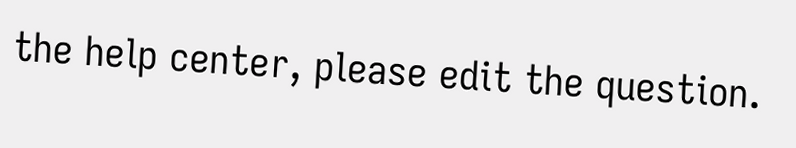the help center, please edit the question.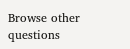Browse other questions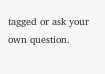tagged or ask your own question.